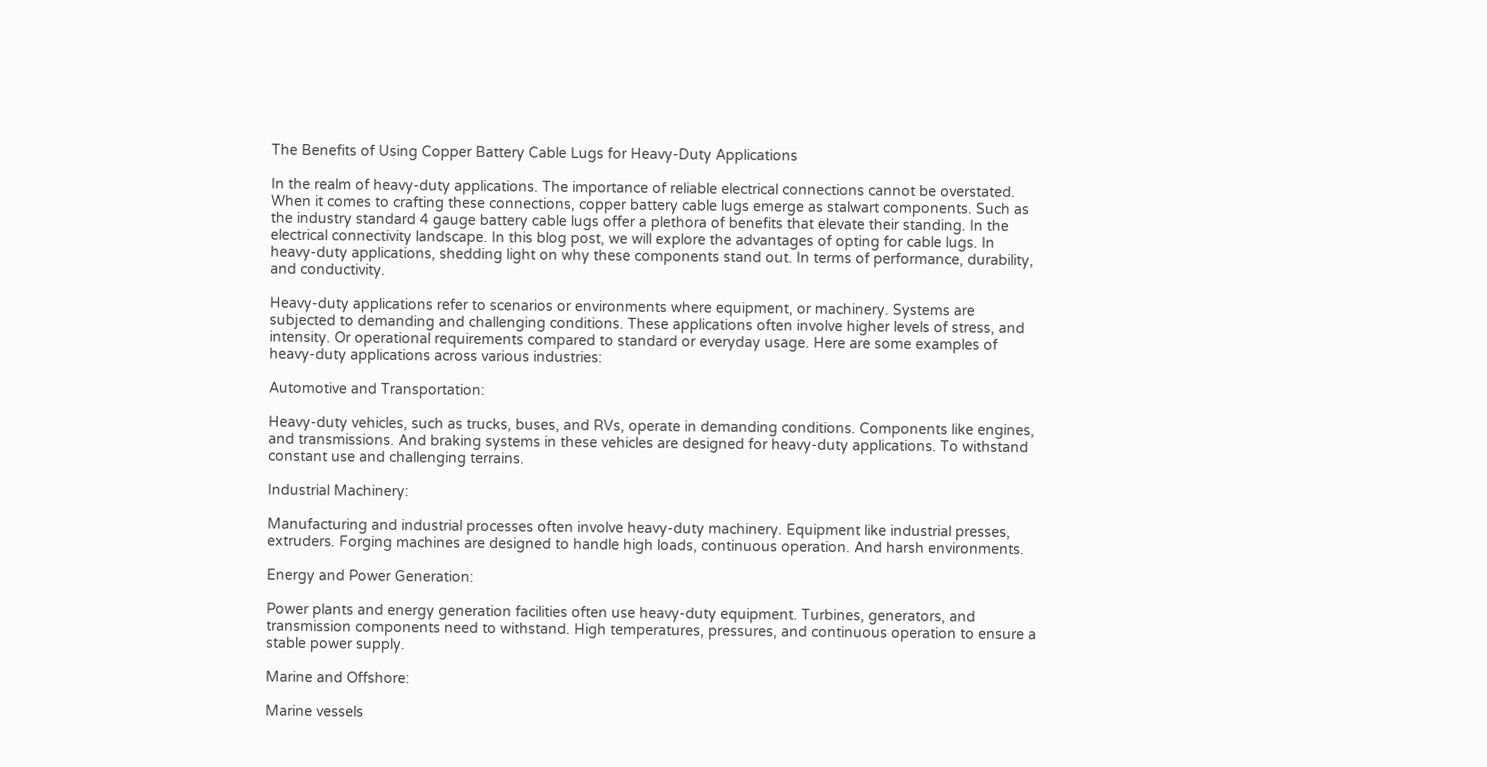The Benefits of Using Copper Battery Cable Lugs for Heavy-Duty Applications

In the realm of heavy-duty applications. The importance of reliable electrical connections cannot be overstated. When it comes to crafting these connections, copper battery cable lugs emerge as stalwart components. Such as the industry standard 4 gauge battery cable lugs offer a plethora of benefits that elevate their standing. In the electrical connectivity landscape. In this blog post, we will explore the advantages of opting for cable lugs. In heavy-duty applications, shedding light on why these components stand out. In terms of performance, durability, and conductivity.

Heavy-duty applications refer to scenarios or environments where equipment, or machinery. Systems are subjected to demanding and challenging conditions. These applications often involve higher levels of stress, and intensity. Or operational requirements compared to standard or everyday usage. Here are some examples of heavy-duty applications across various industries:

Automotive and Transportation:

Heavy-duty vehicles, such as trucks, buses, and RVs, operate in demanding conditions. Components like engines, and transmissions. And braking systems in these vehicles are designed for heavy-duty applications. To withstand constant use and challenging terrains.

Industrial Machinery:

Manufacturing and industrial processes often involve heavy-duty machinery. Equipment like industrial presses, extruders. Forging machines are designed to handle high loads, continuous operation. And harsh environments.

Energy and Power Generation:

Power plants and energy generation facilities often use heavy-duty equipment. Turbines, generators, and transmission components need to withstand. High temperatures, pressures, and continuous operation to ensure a stable power supply.

Marine and Offshore:

Marine vessels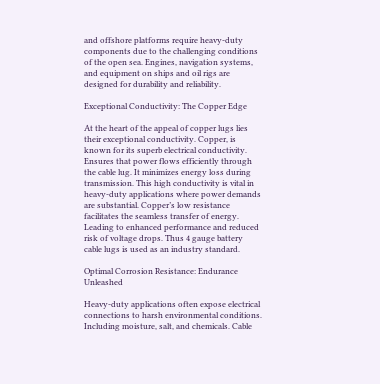and offshore platforms require heavy-duty components due to the challenging conditions of the open sea. Engines, navigation systems, and equipment on ships and oil rigs are designed for durability and reliability.

Exceptional Conductivity: The Copper Edge

At the heart of the appeal of copper lugs lies their exceptional conductivity. Copper, is known for its superb electrical conductivity. Ensures that power flows efficiently through the cable lug. It minimizes energy loss during transmission. This high conductivity is vital in heavy-duty applications where power demands are substantial. Copper’s low resistance facilitates the seamless transfer of energy. Leading to enhanced performance and reduced risk of voltage drops. Thus 4 gauge battery cable lugs is used as an industry standard.

Optimal Corrosion Resistance: Endurance Unleashed

Heavy-duty applications often expose electrical connections to harsh environmental conditions. Including moisture, salt, and chemicals. Cable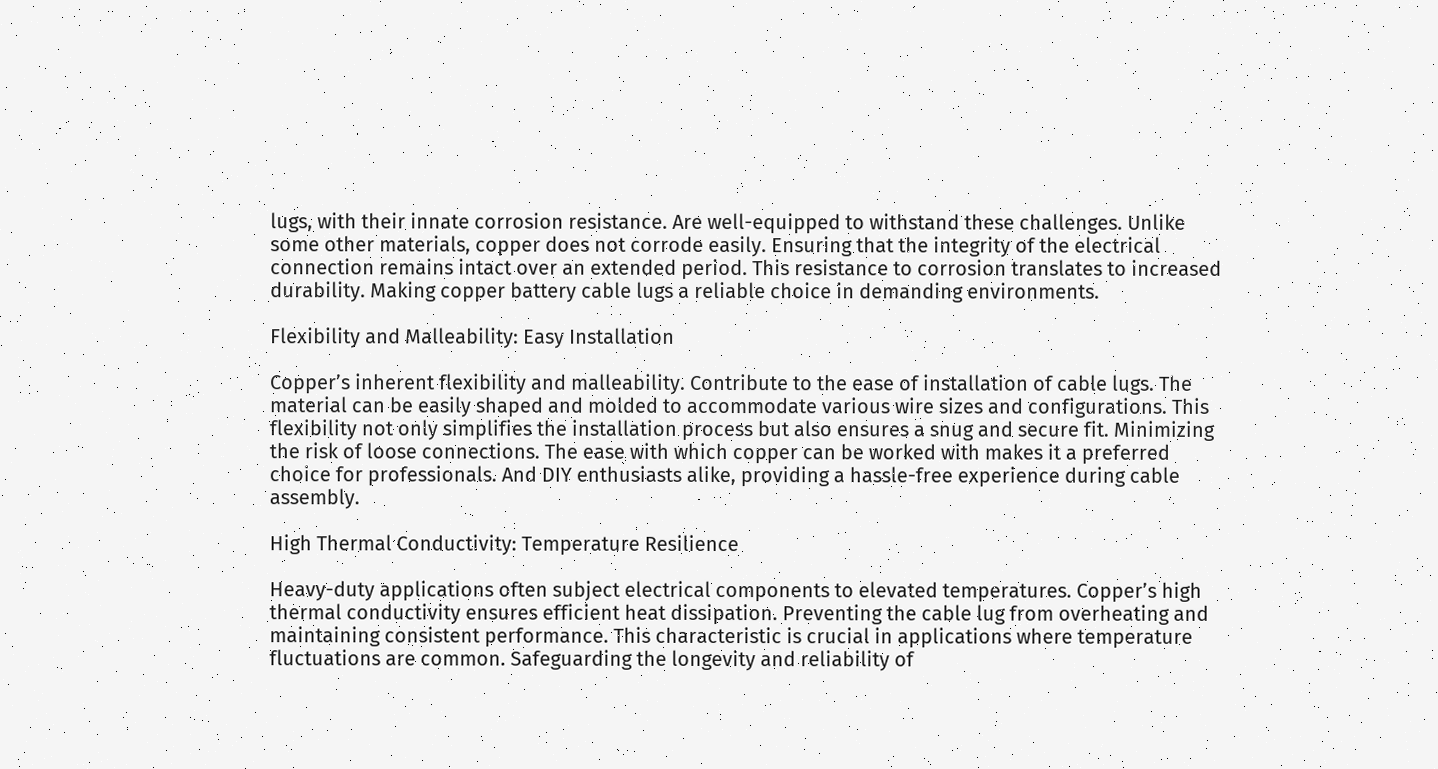lugs, with their innate corrosion resistance. Are well-equipped to withstand these challenges. Unlike some other materials, copper does not corrode easily. Ensuring that the integrity of the electrical connection remains intact over an extended period. This resistance to corrosion translates to increased durability. Making copper battery cable lugs a reliable choice in demanding environments.

Flexibility and Malleability: Easy Installation

Copper’s inherent flexibility and malleability. Contribute to the ease of installation of cable lugs. The material can be easily shaped and molded to accommodate various wire sizes and configurations. This flexibility not only simplifies the installation process but also ensures a snug and secure fit. Minimizing the risk of loose connections. The ease with which copper can be worked with makes it a preferred choice for professionals. And DIY enthusiasts alike, providing a hassle-free experience during cable assembly.

High Thermal Conductivity: Temperature Resilience

Heavy-duty applications often subject electrical components to elevated temperatures. Copper’s high thermal conductivity ensures efficient heat dissipation. Preventing the cable lug from overheating and maintaining consistent performance. This characteristic is crucial in applications where temperature fluctuations are common. Safeguarding the longevity and reliability of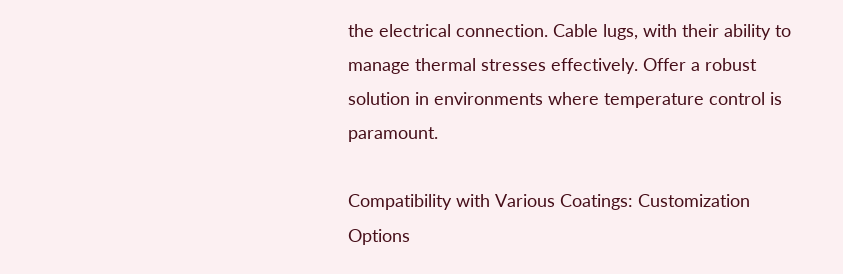the electrical connection. Cable lugs, with their ability to manage thermal stresses effectively. Offer a robust solution in environments where temperature control is paramount.

Compatibility with Various Coatings: Customization Options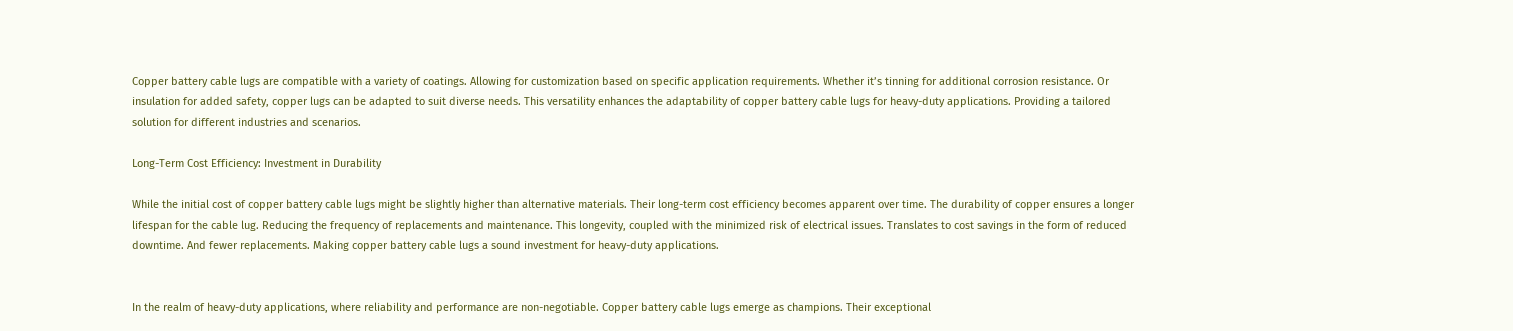Copper battery cable lugs are compatible with a variety of coatings. Allowing for customization based on specific application requirements. Whether it’s tinning for additional corrosion resistance. Or insulation for added safety, copper lugs can be adapted to suit diverse needs. This versatility enhances the adaptability of copper battery cable lugs for heavy-duty applications. Providing a tailored solution for different industries and scenarios.

Long-Term Cost Efficiency: Investment in Durability

While the initial cost of copper battery cable lugs might be slightly higher than alternative materials. Their long-term cost efficiency becomes apparent over time. The durability of copper ensures a longer lifespan for the cable lug. Reducing the frequency of replacements and maintenance. This longevity, coupled with the minimized risk of electrical issues. Translates to cost savings in the form of reduced downtime. And fewer replacements. Making copper battery cable lugs a sound investment for heavy-duty applications.


In the realm of heavy-duty applications, where reliability and performance are non-negotiable. Copper battery cable lugs emerge as champions. Their exceptional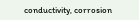conductivity, corrosion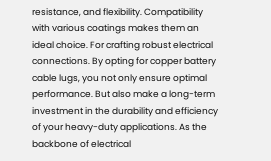resistance, and flexibility. Compatibility with various coatings makes them an ideal choice. For crafting robust electrical connections. By opting for copper battery cable lugs, you not only ensure optimal performance. But also make a long-term investment in the durability and efficiency of your heavy-duty applications. As the backbone of electrical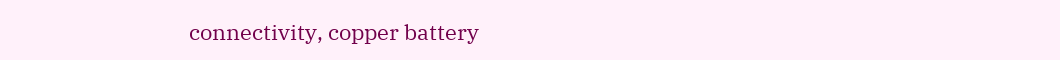connectivity, copper battery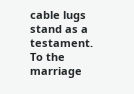cable lugs stand as a testament. To the marriage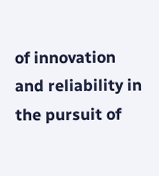of innovation and reliability in the pursuit of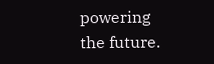powering the future.